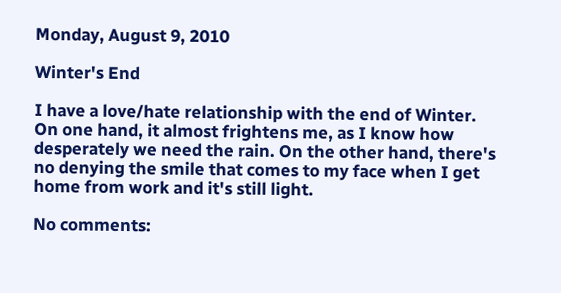Monday, August 9, 2010

Winter's End

I have a love/hate relationship with the end of Winter. On one hand, it almost frightens me, as I know how desperately we need the rain. On the other hand, there's no denying the smile that comes to my face when I get home from work and it's still light.

No comments: